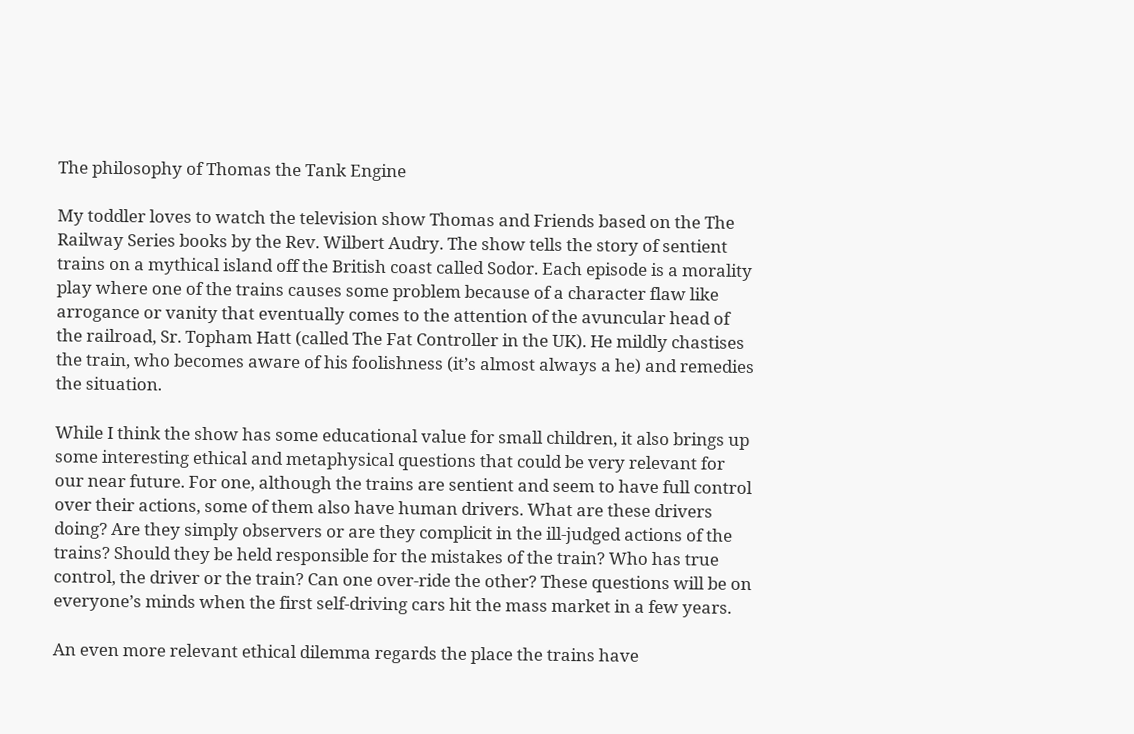The philosophy of Thomas the Tank Engine

My toddler loves to watch the television show Thomas and Friends based on the The Railway Series books by the Rev. Wilbert Audry. The show tells the story of sentient trains on a mythical island off the British coast called Sodor. Each episode is a morality play where one of the trains causes some problem because of a character flaw like arrogance or vanity that eventually comes to the attention of the avuncular head of the railroad, Sr. Topham Hatt (called The Fat Controller in the UK). He mildly chastises the train, who becomes aware of his foolishness (it’s almost always a he) and remedies the situation.

While I think the show has some educational value for small children, it also brings up some interesting ethical and metaphysical questions that could be very relevant for our near future. For one, although the trains are sentient and seem to have full control over their actions, some of them also have human drivers. What are these drivers doing? Are they simply observers or are they complicit in the ill-judged actions of the trains? Should they be held responsible for the mistakes of the train? Who has true control, the driver or the train? Can one over-ride the other? These questions will be on everyone’s minds when the first self-driving cars hit the mass market in a few years.

An even more relevant ethical dilemma regards the place the trains have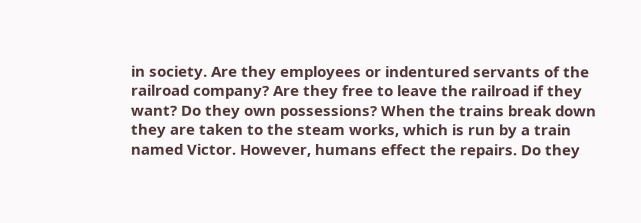in society. Are they employees or indentured servants of the railroad company? Are they free to leave the railroad if they want? Do they own possessions? When the trains break down they are taken to the steam works, which is run by a train named Victor. However, humans effect the repairs. Do they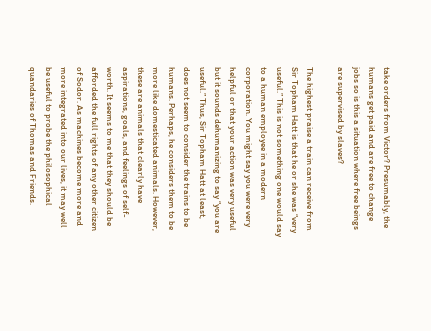take orders from Victor? Presumably, the humans get paid and are free to change jobs so is this a situation where free beings are supervised by slaves?

The highest praise a train can receive from Sir Topham Hatt is that he or she was “very useful.” This is not something one would say to a human employee in a modern corporation. You might say you were very helpful or that your action was very useful but it sounds dehumanizing to say “you are useful.” Thus, Sir Topham Hatt at least, does not seem to consider the trains to be humans. Perhaps, he considers them to be more like domesticated animals. However, these are animals that clearly have aspirations, goals, and feelings of self-worth. It seems to me that they should be afforded the full rights of any other citizen of Sodor. As machines become more and more integrated into our lives, it may well be useful to probe the philosophical quandaries of Thomas and Friends.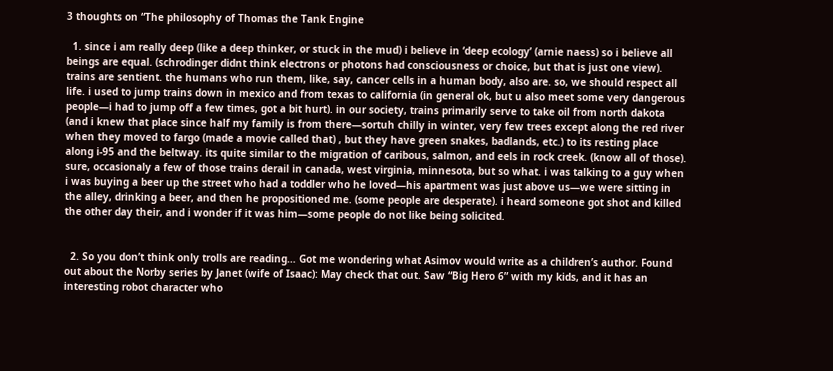3 thoughts on “The philosophy of Thomas the Tank Engine

  1. since i am really deep (like a deep thinker, or stuck in the mud) i believe in ‘deep ecology’ (arnie naess) so i believe all beings are equal. (schrodinger didnt think electrons or photons had consciousness or choice, but that is just one view). trains are sentient. the humans who run them, like, say, cancer cells in a human body, also are. so, we should respect all life. i used to jump trains down in mexico and from texas to california (in general ok, but u also meet some very dangerous people—i had to jump off a few times, got a bit hurt). in our society, trains primarily serve to take oil from north dakota (and i knew that place since half my family is from there—sortuh chilly in winter, very few trees except along the red river when they moved to fargo (made a movie called that) , but they have green snakes, badlands, etc.) to its resting place along i-95 and the beltway. its quite similar to the migration of caribous, salmon, and eels in rock creek. (know all of those). sure, occasionaly a few of those trains derail in canada, west virginia, minnesota, but so what. i was talking to a guy when i was buying a beer up the street who had a toddler who he loved—his apartment was just above us—we were sitting in the alley, drinking a beer, and then he propositioned me. (some people are desperate). i heard someone got shot and killed the other day their, and i wonder if it was him—some people do not like being solicited.


  2. So you don’t think only trolls are reading… Got me wondering what Asimov would write as a children’s author. Found out about the Norby series by Janet (wife of Isaac): May check that out. Saw “Big Hero 6” with my kids, and it has an interesting robot character who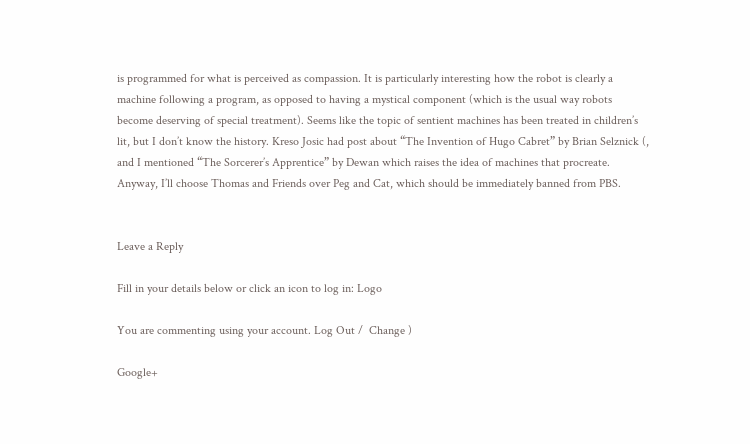is programmed for what is perceived as compassion. It is particularly interesting how the robot is clearly a machine following a program, as opposed to having a mystical component (which is the usual way robots become deserving of special treatment). Seems like the topic of sentient machines has been treated in children’s lit, but I don’t know the history. Kreso Josic had post about “The Invention of Hugo Cabret” by Brian Selznick (, and I mentioned “The Sorcerer’s Apprentice” by Dewan which raises the idea of machines that procreate. Anyway, I’ll choose Thomas and Friends over Peg and Cat, which should be immediately banned from PBS.


Leave a Reply

Fill in your details below or click an icon to log in: Logo

You are commenting using your account. Log Out /  Change )

Google+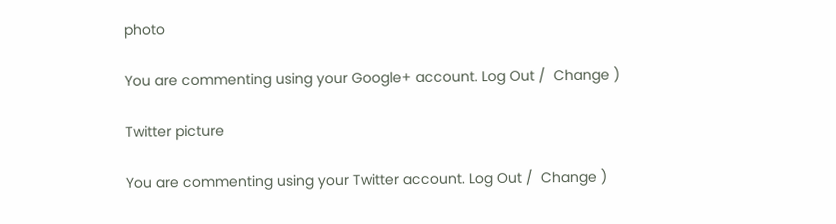photo

You are commenting using your Google+ account. Log Out /  Change )

Twitter picture

You are commenting using your Twitter account. Log Out /  Change )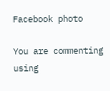Facebook photo

You are commenting using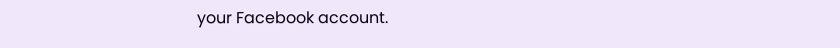your Facebook account.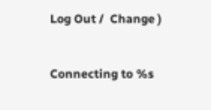Log Out /  Change )


Connecting to %s